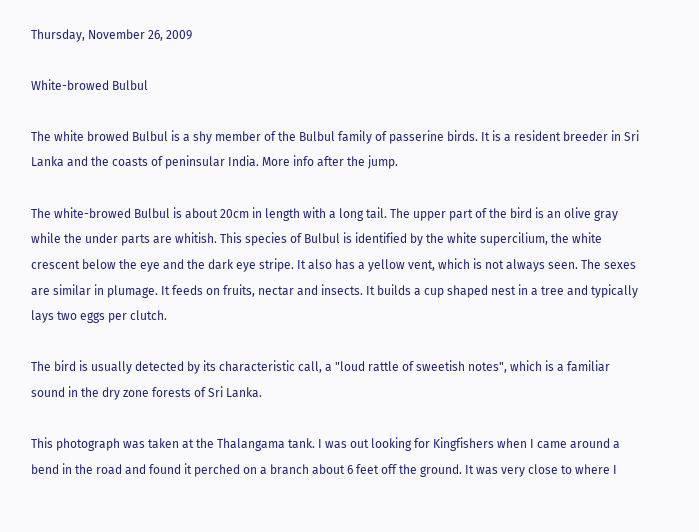Thursday, November 26, 2009

White-browed Bulbul

The white browed Bulbul is a shy member of the Bulbul family of passerine birds. It is a resident breeder in Sri Lanka and the coasts of peninsular India. More info after the jump.

The white-browed Bulbul is about 20cm in length with a long tail. The upper part of the bird is an olive gray while the under parts are whitish. This species of Bulbul is identified by the white supercilium, the white crescent below the eye and the dark eye stripe. It also has a yellow vent, which is not always seen. The sexes are similar in plumage. It feeds on fruits, nectar and insects. It builds a cup shaped nest in a tree and typically lays two eggs per clutch.

The bird is usually detected by its characteristic call, a "loud rattle of sweetish notes", which is a familiar sound in the dry zone forests of Sri Lanka.

This photograph was taken at the Thalangama tank. I was out looking for Kingfishers when I came around a bend in the road and found it perched on a branch about 6 feet off the ground. It was very close to where I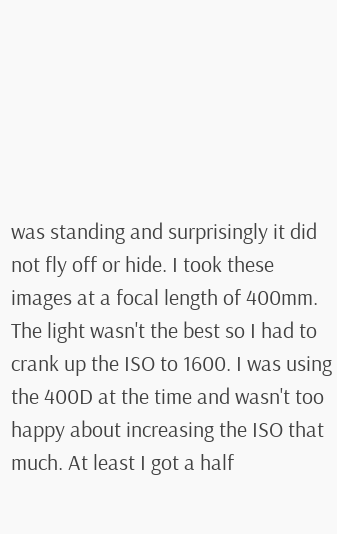was standing and surprisingly it did not fly off or hide. I took these images at a focal length of 400mm. The light wasn't the best so I had to crank up the ISO to 1600. I was using the 400D at the time and wasn't too happy about increasing the ISO that much. At least I got a half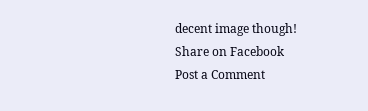decent image though!
Share on Facebook
Post a Comment